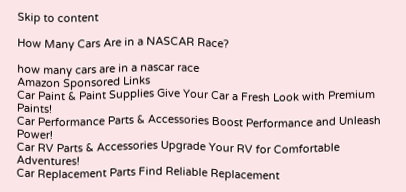Skip to content

How Many Cars Are in a NASCAR Race?

how many cars are in a nascar race
Amazon Sponsored Links
Car Paint & Paint Supplies Give Your Car a Fresh Look with Premium Paints!
Car Performance Parts & Accessories Boost Performance and Unleash Power!
Car RV Parts & Accessories Upgrade Your RV for Comfortable Adventures!
Car Replacement Parts Find Reliable Replacement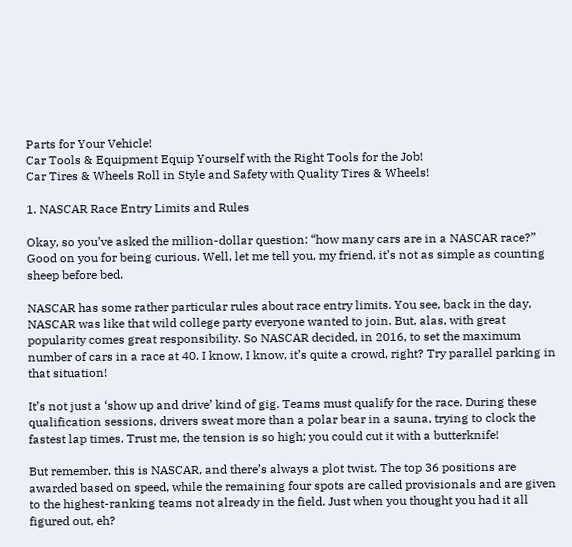Parts for Your Vehicle!
Car Tools & Equipment Equip Yourself with the Right Tools for the Job!
Car Tires & Wheels Roll in Style and Safety with Quality Tires & Wheels!

1. NASCAR Race Entry Limits and Rules

Okay, so you’ve asked the million-dollar question: “how many cars are in a NASCAR race?” Good on you for being curious. Well, let me tell you, my friend, it’s not as simple as counting sheep before bed.

NASCAR has some rather particular rules about race entry limits. You see, back in the day, NASCAR was like that wild college party everyone wanted to join. But, alas, with great popularity comes great responsibility. So NASCAR decided, in 2016, to set the maximum number of cars in a race at 40. I know, I know, it’s quite a crowd, right? Try parallel parking in that situation!

It’s not just a ‘show up and drive’ kind of gig. Teams must qualify for the race. During these qualification sessions, drivers sweat more than a polar bear in a sauna, trying to clock the fastest lap times. Trust me, the tension is so high; you could cut it with a butterknife!

But remember, this is NASCAR, and there’s always a plot twist. The top 36 positions are awarded based on speed, while the remaining four spots are called provisionals and are given to the highest-ranking teams not already in the field. Just when you thought you had it all figured out, eh?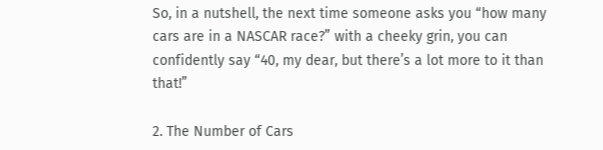So, in a nutshell, the next time someone asks you “how many cars are in a NASCAR race?” with a cheeky grin, you can confidently say “40, my dear, but there’s a lot more to it than that!”

2. The Number of Cars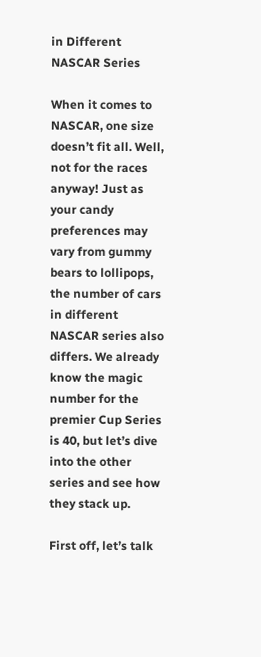in Different NASCAR Series

When it comes to NASCAR, one size doesn’t fit all. Well, not for the races anyway! Just as your candy preferences may vary from gummy bears to lollipops, the number of cars in different NASCAR series also differs. We already know the magic number for the premier Cup Series is 40, but let’s dive into the other series and see how they stack up.

First off, let’s talk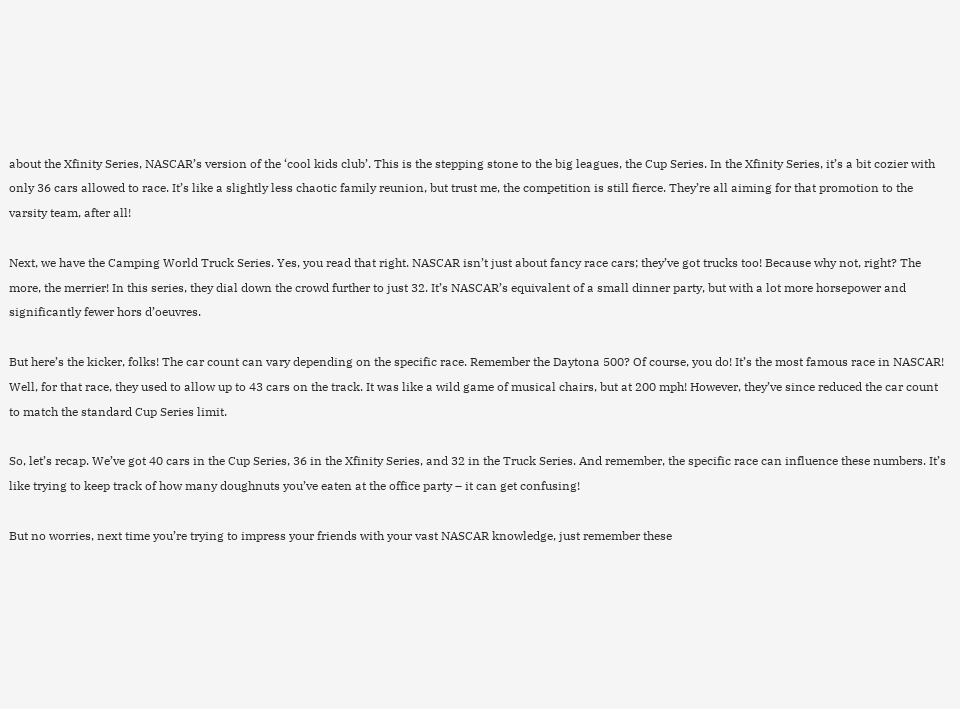about the Xfinity Series, NASCAR’s version of the ‘cool kids club’. This is the stepping stone to the big leagues, the Cup Series. In the Xfinity Series, it’s a bit cozier with only 36 cars allowed to race. It’s like a slightly less chaotic family reunion, but trust me, the competition is still fierce. They’re all aiming for that promotion to the varsity team, after all!

Next, we have the Camping World Truck Series. Yes, you read that right. NASCAR isn’t just about fancy race cars; they’ve got trucks too! Because why not, right? The more, the merrier! In this series, they dial down the crowd further to just 32. It’s NASCAR’s equivalent of a small dinner party, but with a lot more horsepower and significantly fewer hors d’oeuvres.

But here’s the kicker, folks! The car count can vary depending on the specific race. Remember the Daytona 500? Of course, you do! It’s the most famous race in NASCAR! Well, for that race, they used to allow up to 43 cars on the track. It was like a wild game of musical chairs, but at 200 mph! However, they’ve since reduced the car count to match the standard Cup Series limit.

So, let’s recap. We’ve got 40 cars in the Cup Series, 36 in the Xfinity Series, and 32 in the Truck Series. And remember, the specific race can influence these numbers. It’s like trying to keep track of how many doughnuts you’ve eaten at the office party – it can get confusing!

But no worries, next time you’re trying to impress your friends with your vast NASCAR knowledge, just remember these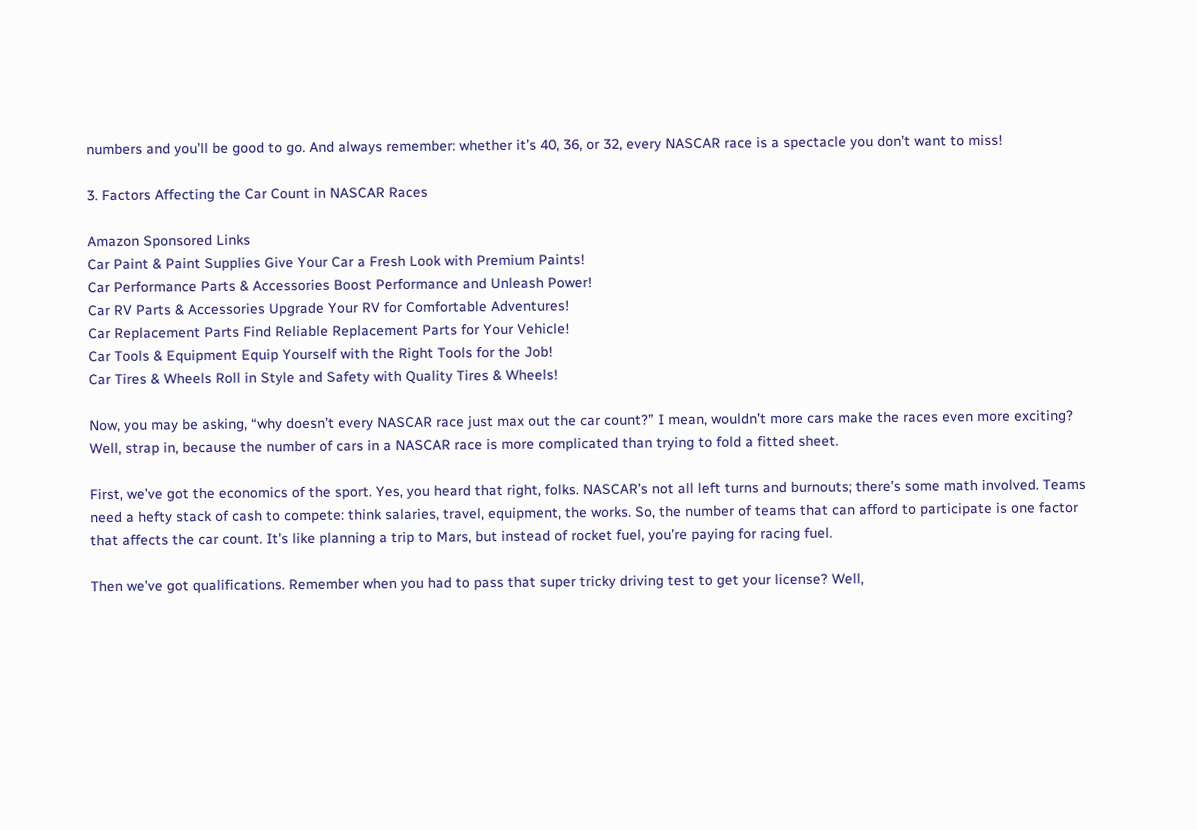numbers and you’ll be good to go. And always remember: whether it’s 40, 36, or 32, every NASCAR race is a spectacle you don’t want to miss!

3. Factors Affecting the Car Count in NASCAR Races

Amazon Sponsored Links
Car Paint & Paint Supplies Give Your Car a Fresh Look with Premium Paints!
Car Performance Parts & Accessories Boost Performance and Unleash Power!
Car RV Parts & Accessories Upgrade Your RV for Comfortable Adventures!
Car Replacement Parts Find Reliable Replacement Parts for Your Vehicle!
Car Tools & Equipment Equip Yourself with the Right Tools for the Job!
Car Tires & Wheels Roll in Style and Safety with Quality Tires & Wheels!

Now, you may be asking, “why doesn’t every NASCAR race just max out the car count?” I mean, wouldn’t more cars make the races even more exciting? Well, strap in, because the number of cars in a NASCAR race is more complicated than trying to fold a fitted sheet.

First, we’ve got the economics of the sport. Yes, you heard that right, folks. NASCAR’s not all left turns and burnouts; there’s some math involved. Teams need a hefty stack of cash to compete: think salaries, travel, equipment, the works. So, the number of teams that can afford to participate is one factor that affects the car count. It’s like planning a trip to Mars, but instead of rocket fuel, you’re paying for racing fuel.

Then we’ve got qualifications. Remember when you had to pass that super tricky driving test to get your license? Well,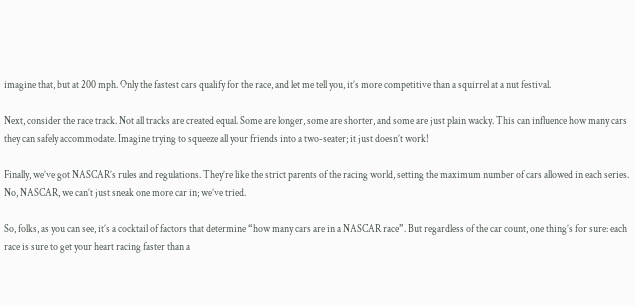imagine that, but at 200 mph. Only the fastest cars qualify for the race, and let me tell you, it’s more competitive than a squirrel at a nut festival.

Next, consider the race track. Not all tracks are created equal. Some are longer, some are shorter, and some are just plain wacky. This can influence how many cars they can safely accommodate. Imagine trying to squeeze all your friends into a two-seater; it just doesn’t work!

Finally, we’ve got NASCAR’s rules and regulations. They’re like the strict parents of the racing world, setting the maximum number of cars allowed in each series. No, NASCAR, we can’t just sneak one more car in; we’ve tried.

So, folks, as you can see, it’s a cocktail of factors that determine “how many cars are in a NASCAR race”. But regardless of the car count, one thing’s for sure: each race is sure to get your heart racing faster than a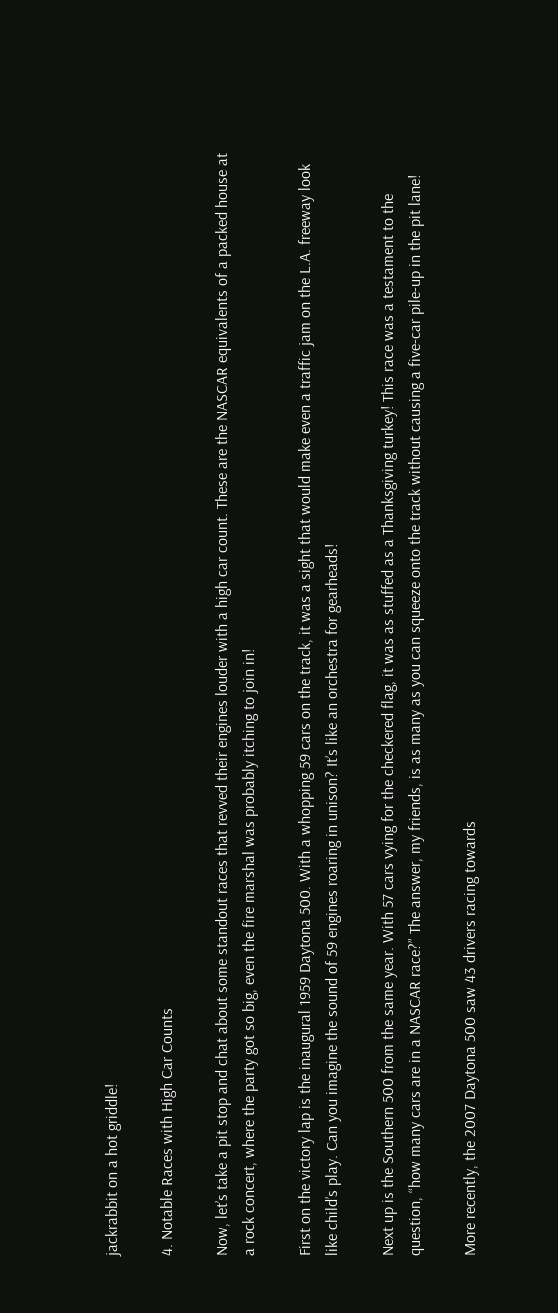jackrabbit on a hot griddle!

4. Notable Races with High Car Counts

Now, let’s take a pit stop and chat about some standout races that revved their engines louder with a high car count. These are the NASCAR equivalents of a packed house at a rock concert, where the party got so big, even the fire marshal was probably itching to join in!

First on the victory lap is the inaugural 1959 Daytona 500. With a whopping 59 cars on the track, it was a sight that would make even a traffic jam on the L.A. freeway look like child’s play. Can you imagine the sound of 59 engines roaring in unison? It’s like an orchestra for gearheads!

Next up is the Southern 500 from the same year. With 57 cars vying for the checkered flag, it was as stuffed as a Thanksgiving turkey! This race was a testament to the question, “how many cars are in a NASCAR race?” The answer, my friends, is as many as you can squeeze onto the track without causing a five-car pile-up in the pit lane!

More recently, the 2007 Daytona 500 saw 43 drivers racing towards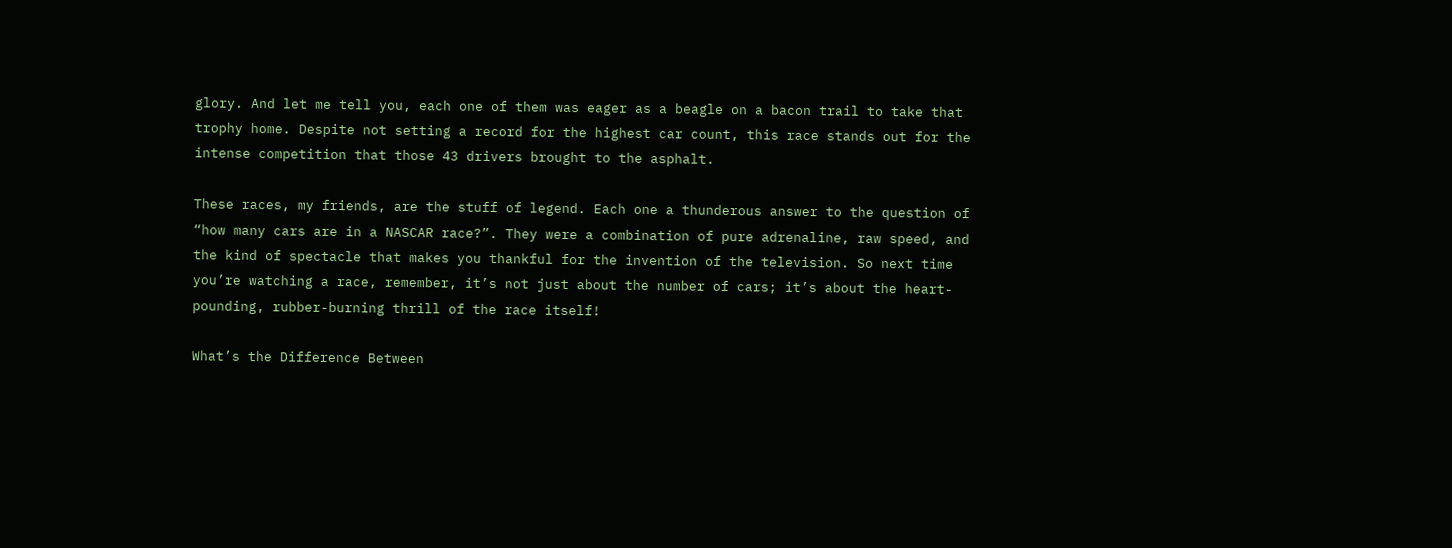glory. And let me tell you, each one of them was eager as a beagle on a bacon trail to take that trophy home. Despite not setting a record for the highest car count, this race stands out for the intense competition that those 43 drivers brought to the asphalt.

These races, my friends, are the stuff of legend. Each one a thunderous answer to the question of “how many cars are in a NASCAR race?”. They were a combination of pure adrenaline, raw speed, and the kind of spectacle that makes you thankful for the invention of the television. So next time you’re watching a race, remember, it’s not just about the number of cars; it’s about the heart-pounding, rubber-burning thrill of the race itself!

What’s the Difference Between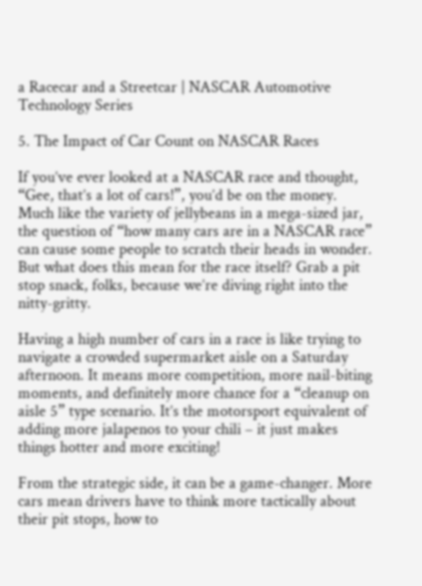a Racecar and a Streetcar | NASCAR Automotive Technology Series

5. The Impact of Car Count on NASCAR Races

If you’ve ever looked at a NASCAR race and thought, “Gee, that’s a lot of cars!”, you’d be on the money. Much like the variety of jellybeans in a mega-sized jar, the question of “how many cars are in a NASCAR race” can cause some people to scratch their heads in wonder. But what does this mean for the race itself? Grab a pit stop snack, folks, because we’re diving right into the nitty-gritty.

Having a high number of cars in a race is like trying to navigate a crowded supermarket aisle on a Saturday afternoon. It means more competition, more nail-biting moments, and definitely more chance for a “cleanup on aisle 5” type scenario. It’s the motorsport equivalent of adding more jalapenos to your chili – it just makes things hotter and more exciting!

From the strategic side, it can be a game-changer. More cars mean drivers have to think more tactically about their pit stops, how to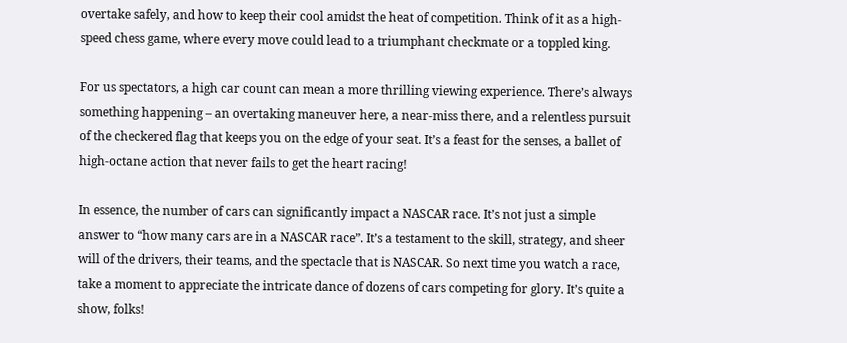overtake safely, and how to keep their cool amidst the heat of competition. Think of it as a high-speed chess game, where every move could lead to a triumphant checkmate or a toppled king.

For us spectators, a high car count can mean a more thrilling viewing experience. There’s always something happening – an overtaking maneuver here, a near-miss there, and a relentless pursuit of the checkered flag that keeps you on the edge of your seat. It’s a feast for the senses, a ballet of high-octane action that never fails to get the heart racing!

In essence, the number of cars can significantly impact a NASCAR race. It’s not just a simple answer to “how many cars are in a NASCAR race”. It’s a testament to the skill, strategy, and sheer will of the drivers, their teams, and the spectacle that is NASCAR. So next time you watch a race, take a moment to appreciate the intricate dance of dozens of cars competing for glory. It’s quite a show, folks!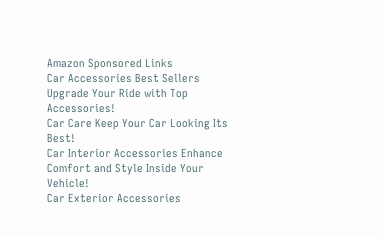Amazon Sponsored Links
Car Accessories Best Sellers Upgrade Your Ride with Top Accessories!
Car Care Keep Your Car Looking Its Best!
Car Interior Accessories Enhance Comfort and Style Inside Your Vehicle!
Car Exterior Accessories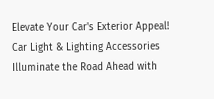Elevate Your Car's Exterior Appeal!
Car Light & Lighting Accessories Illuminate the Road Ahead with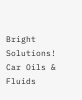Bright Solutions!
Car Oils & Fluids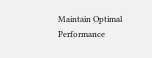Maintain Optimal Performance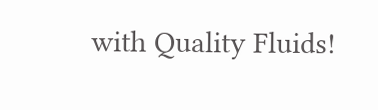with Quality Fluids!